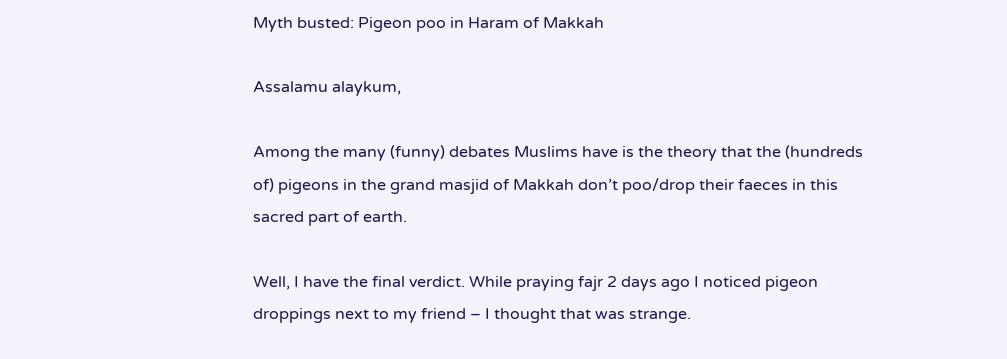Myth busted: Pigeon poo in Haram of Makkah

Assalamu alaykum,

Among the many (funny) debates Muslims have is the theory that the (hundreds of) pigeons in the grand masjid of Makkah don’t poo/drop their faeces in this sacred part of earth.

Well, I have the final verdict. While praying fajr 2 days ago I noticed pigeon droppings next to my friend – I thought that was strange.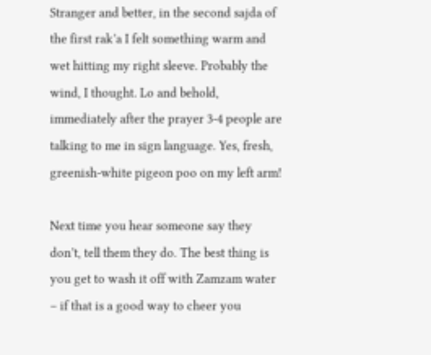Stranger and better, in the second sajda of the first rak’a I felt something warm and wet hitting my right sleeve. Probably the wind, I thought. Lo and behold, immediately after the prayer 3-4 people are talking to me in sign language. Yes, fresh, greenish-white pigeon poo on my left arm!

Next time you hear someone say they don’t, tell them they do. The best thing is you get to wash it off with Zamzam water – if that is a good way to cheer you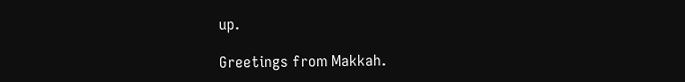up.

Greetings from Makkah.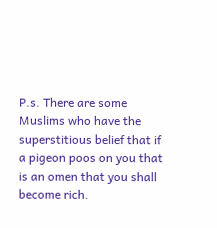P.s. There are some Muslims who have the superstitious belief that if a pigeon poos on you that is an omen that you shall become rich.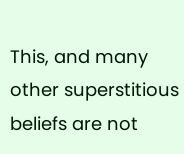This, and many other superstitious beliefs are not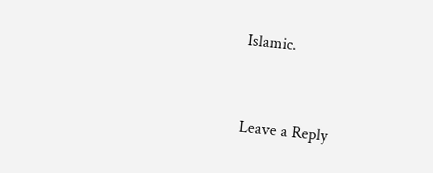Islamic.


Leave a Reply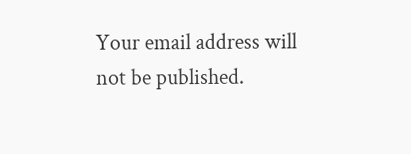Your email address will not be published.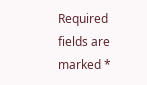Required fields are marked *